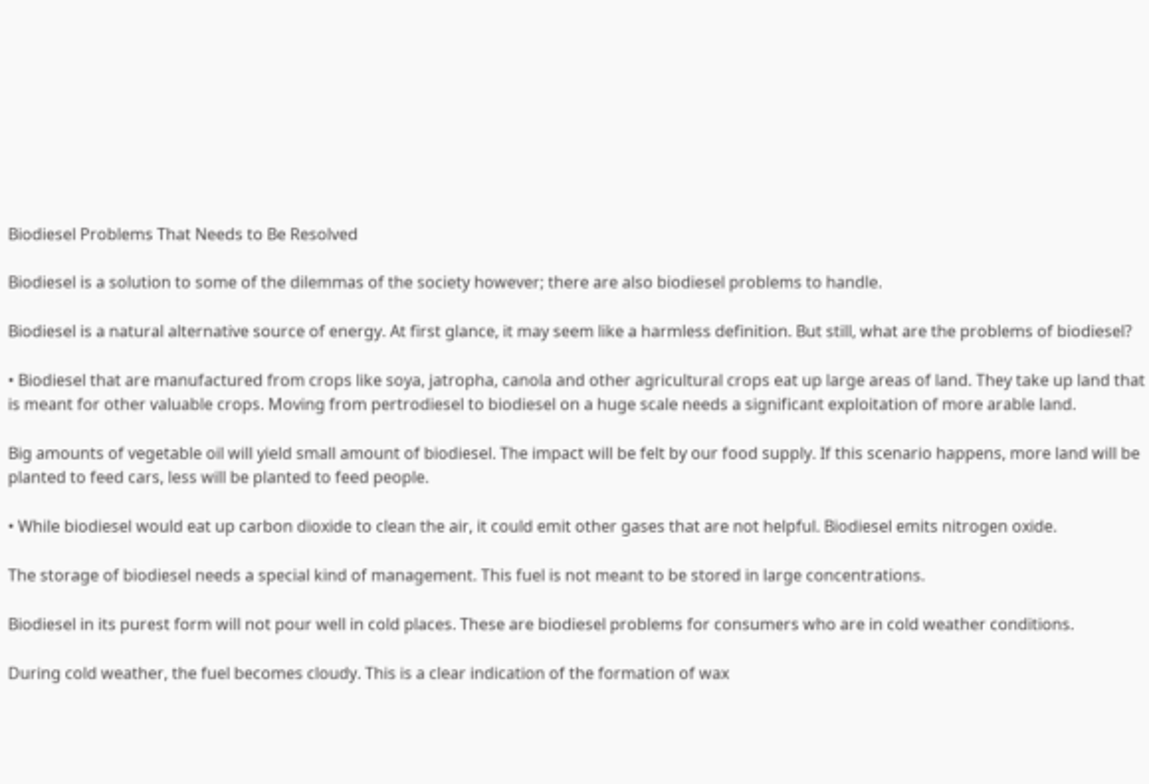Biodiesel Problems That Needs to Be Resolved

Biodiesel is a solution to some of the dilemmas of the society however; there are also biodiesel problems to handle.

Biodiesel is a natural alternative source of energy. At first glance, it may seem like a harmless definition. But still, what are the problems of biodiesel?

• Biodiesel that are manufactured from crops like soya, jatropha, canola and other agricultural crops eat up large areas of land. They take up land that is meant for other valuable crops. Moving from pertrodiesel to biodiesel on a huge scale needs a significant exploitation of more arable land.

Big amounts of vegetable oil will yield small amount of biodiesel. The impact will be felt by our food supply. If this scenario happens, more land will be planted to feed cars, less will be planted to feed people.

• While biodiesel would eat up carbon dioxide to clean the air, it could emit other gases that are not helpful. Biodiesel emits nitrogen oxide.

The storage of biodiesel needs a special kind of management. This fuel is not meant to be stored in large concentrations.

Biodiesel in its purest form will not pour well in cold places. These are biodiesel problems for consumers who are in cold weather conditions.

During cold weather, the fuel becomes cloudy. This is a clear indication of the formation of wax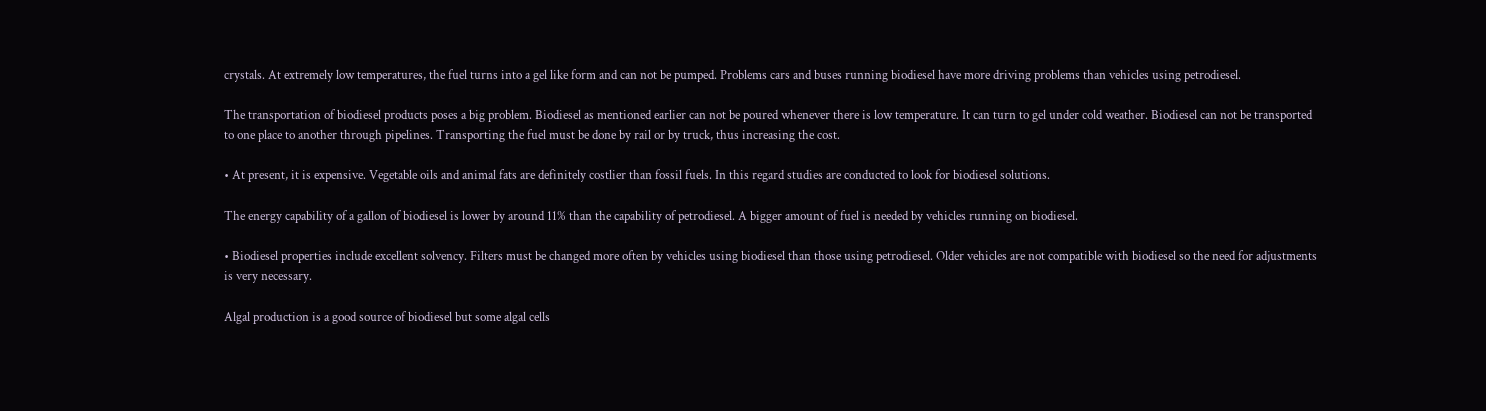crystals. At extremely low temperatures, the fuel turns into a gel like form and can not be pumped. Problems cars and buses running biodiesel have more driving problems than vehicles using petrodiesel.

The transportation of biodiesel products poses a big problem. Biodiesel as mentioned earlier can not be poured whenever there is low temperature. It can turn to gel under cold weather. Biodiesel can not be transported to one place to another through pipelines. Transporting the fuel must be done by rail or by truck, thus increasing the cost.

• At present, it is expensive. Vegetable oils and animal fats are definitely costlier than fossil fuels. In this regard studies are conducted to look for biodiesel solutions.

The energy capability of a gallon of biodiesel is lower by around 11% than the capability of petrodiesel. A bigger amount of fuel is needed by vehicles running on biodiesel.

• Biodiesel properties include excellent solvency. Filters must be changed more often by vehicles using biodiesel than those using petrodiesel. Older vehicles are not compatible with biodiesel so the need for adjustments is very necessary.

Algal production is a good source of biodiesel but some algal cells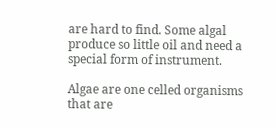are hard to find. Some algal produce so little oil and need a special form of instrument.

Algae are one celled organisms that are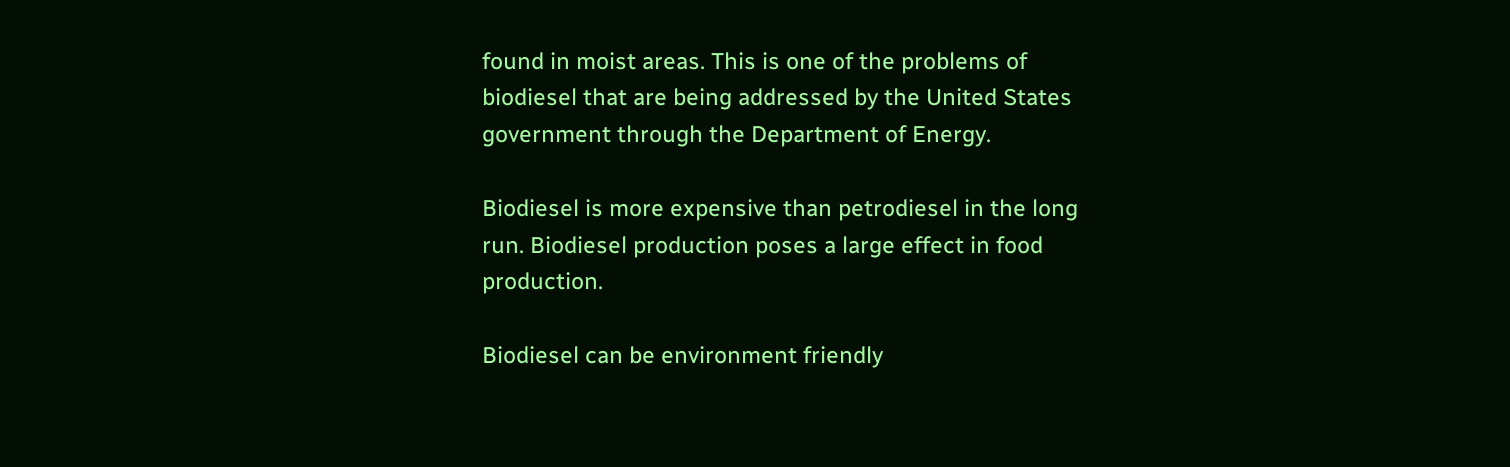found in moist areas. This is one of the problems of biodiesel that are being addressed by the United States government through the Department of Energy.

Biodiesel is more expensive than petrodiesel in the long run. Biodiesel production poses a large effect in food production.

Biodiesel can be environment friendly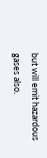but will emit hazardous gases also.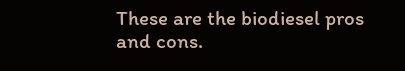These are the biodiesel pros and cons.